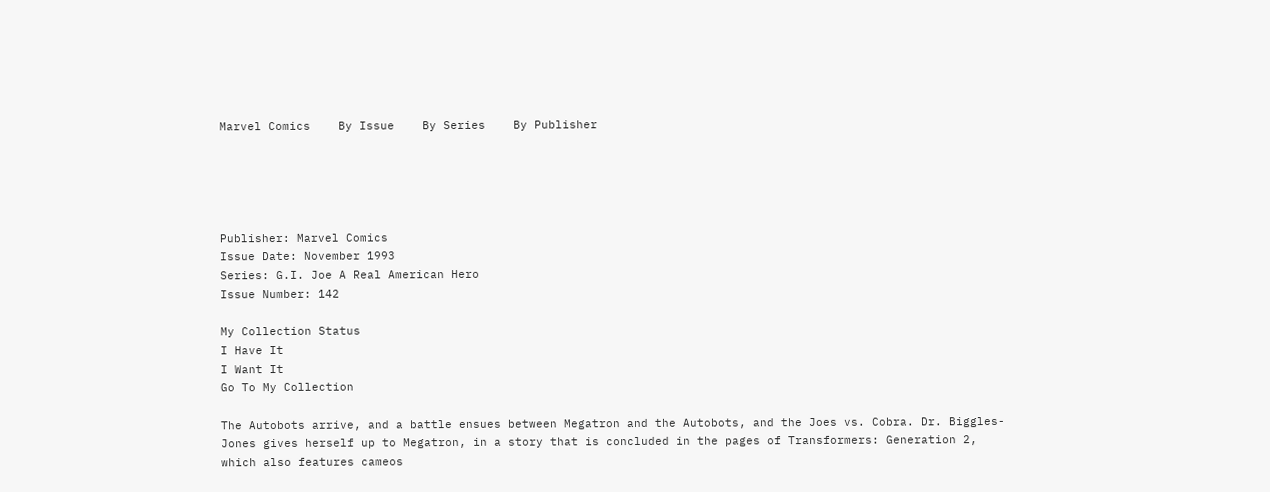Marvel Comics    By Issue    By Series    By Publisher





Publisher: Marvel Comics
Issue Date: November 1993
Series: G.I. Joe A Real American Hero
Issue Number: 142

My Collection Status
I Have It
I Want It
Go To My Collection

The Autobots arrive, and a battle ensues between Megatron and the Autobots, and the Joes vs. Cobra. Dr. Biggles-Jones gives herself up to Megatron, in a story that is concluded in the pages of Transformers: Generation 2, which also features cameos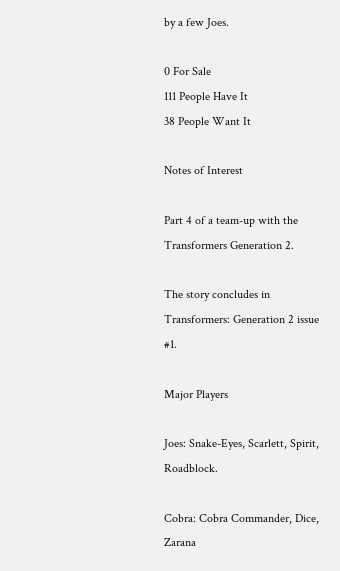by a few Joes.

0 For Sale
111 People Have It
38 People Want It

Notes of Interest

Part 4 of a team-up with the Transformers Generation 2.

The story concludes in Transformers: Generation 2 issue #1.

Major Players

Joes: Snake-Eyes, Scarlett, Spirit, Roadblock.

Cobra: Cobra Commander, Dice, Zarana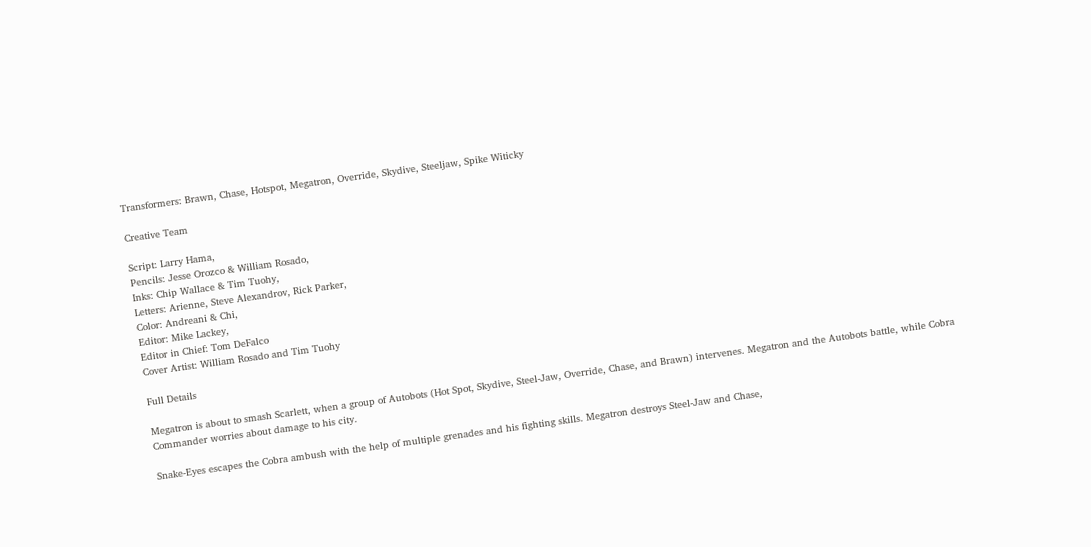Transformers: Brawn, Chase, Hotspot, Megatron, Override, Skydive, Steeljaw, Spike Witicky

Creative Team

Script: Larry Hama,
Pencils: Jesse Orozco & William Rosado,
Inks: Chip Wallace & Tim Tuohy,
Letters: Arienne, Steve Alexandrov, Rick Parker,
Color: Andreani & Chi,
Editor: Mike Lackey,
Editor in Chief: Tom DeFalco
Cover Artist: William Rosado and Tim Tuohy

Full Details

Megatron is about to smash Scarlett, when a group of Autobots (Hot Spot, Skydive, Steel-Jaw, Override, Chase, and Brawn) intervenes. Megatron and the Autobots battle, while Cobra Commander worries about damage to his city.

Snake-Eyes escapes the Cobra ambush with the help of multiple grenades and his fighting skills. Megatron destroys Steel-Jaw and Chase,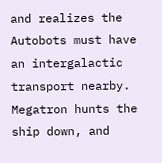and realizes the Autobots must have an intergalactic transport nearby. Megatron hunts the ship down, and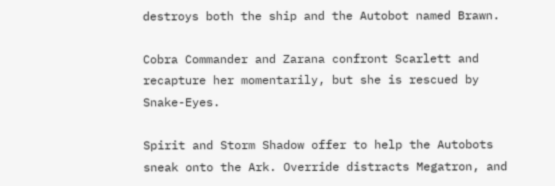destroys both the ship and the Autobot named Brawn.

Cobra Commander and Zarana confront Scarlett and recapture her momentarily, but she is rescued by Snake-Eyes.

Spirit and Storm Shadow offer to help the Autobots sneak onto the Ark. Override distracts Megatron, and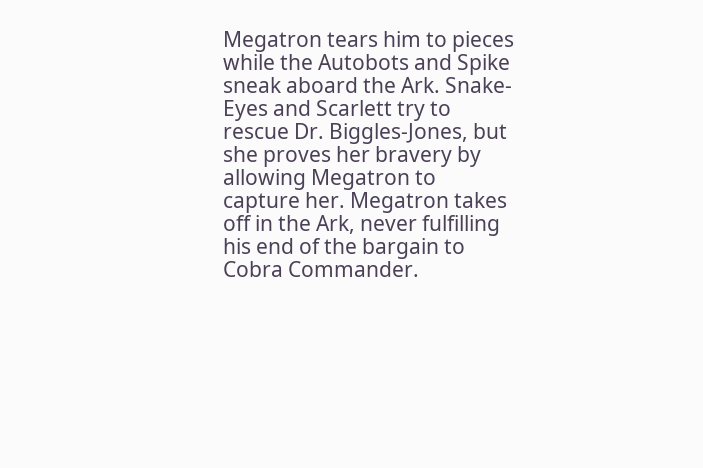Megatron tears him to pieces while the Autobots and Spike sneak aboard the Ark. Snake-Eyes and Scarlett try to rescue Dr. Biggles-Jones, but she proves her bravery by allowing Megatron to capture her. Megatron takes off in the Ark, never fulfilling his end of the bargain to Cobra Commander.